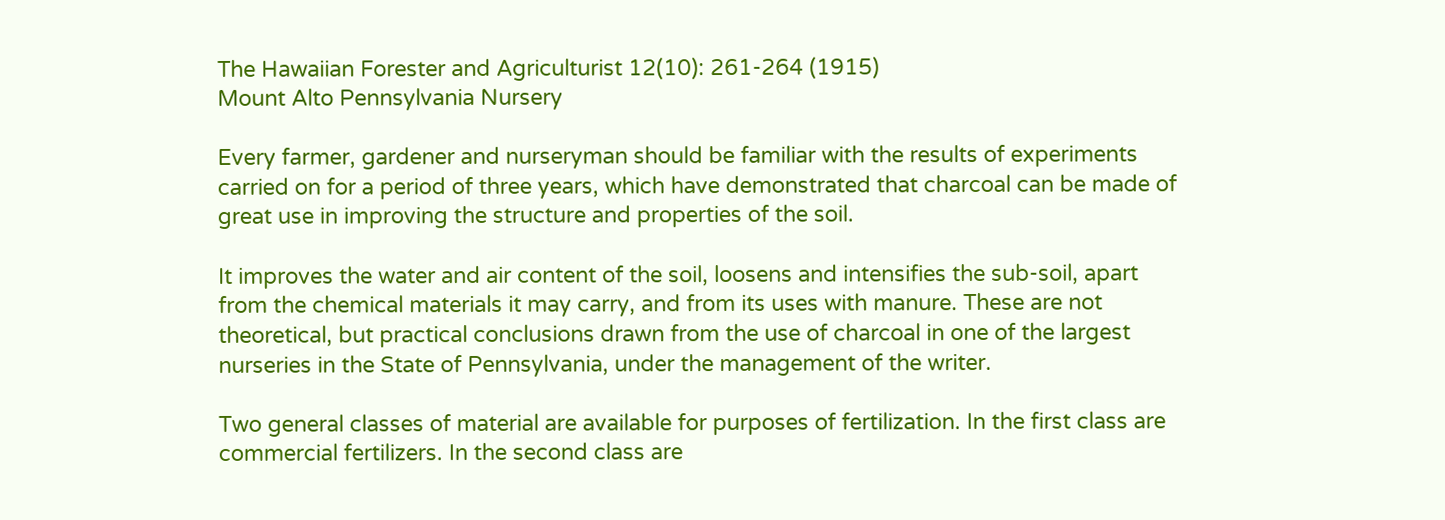The Hawaiian Forester and Agriculturist 12(10): 261-264 (1915)
Mount Alto Pennsylvania Nursery

Every farmer, gardener and nurseryman should be familiar with the results of experiments carried on for a period of three years, which have demonstrated that charcoal can be made of great use in improving the structure and properties of the soil.

It improves the water and air content of the soil, loosens and intensifies the sub-soil, apart from the chemical materials it may carry, and from its uses with manure. These are not theoretical, but practical conclusions drawn from the use of charcoal in one of the largest nurseries in the State of Pennsylvania, under the management of the writer.

Two general classes of material are available for purposes of fertilization. In the first class are commercial fertilizers. In the second class are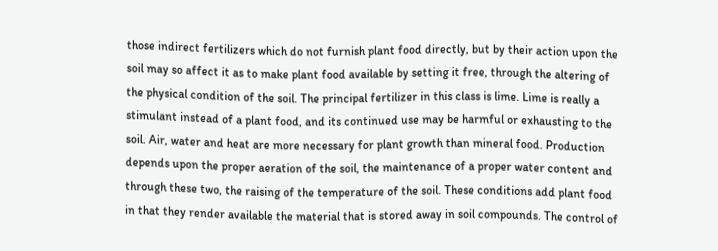those indirect fertilizers which do not furnish plant food directly, but by their action upon the soil may so affect it as to make plant food available by setting it free, through the altering of the physical condition of the soil. The principal fertilizer in this class is lime. Lime is really a stimulant instead of a plant food, and its continued use may be harmful or exhausting to the soil. Air, water and heat are more necessary for plant growth than mineral food. Production depends upon the proper aeration of the soil, the maintenance of a proper water content and through these two, the raising of the temperature of the soil. These conditions add plant food in that they render available the material that is stored away in soil compounds. The control of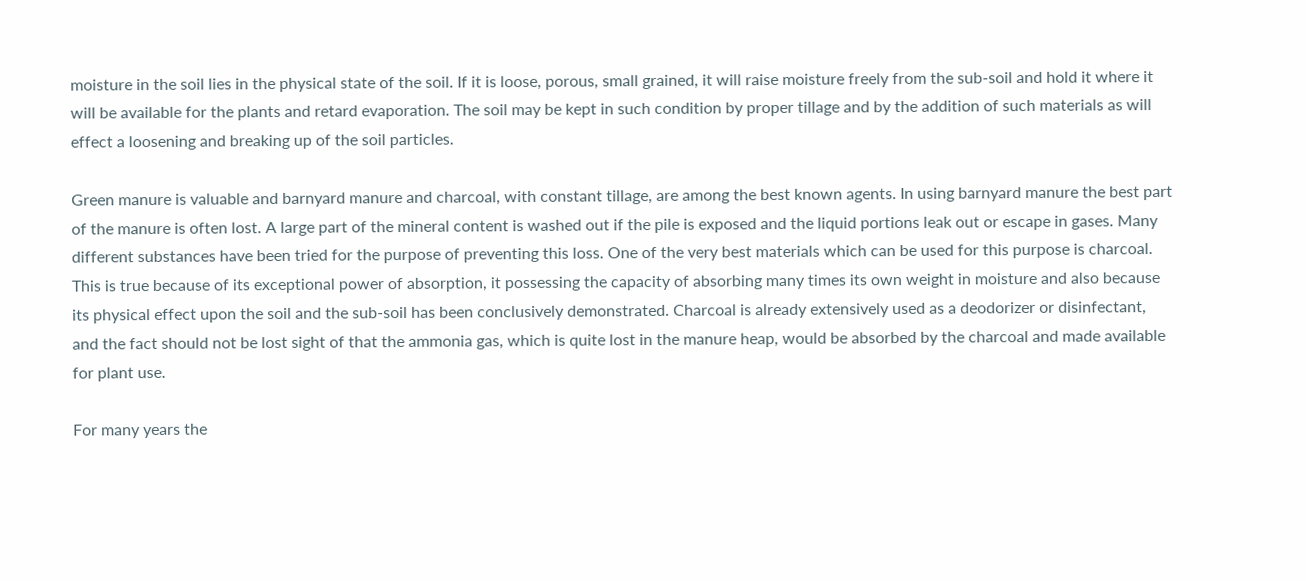moisture in the soil lies in the physical state of the soil. If it is loose, porous, small grained, it will raise moisture freely from the sub-soil and hold it where it will be available for the plants and retard evaporation. The soil may be kept in such condition by proper tillage and by the addition of such materials as will effect a loosening and breaking up of the soil particles.

Green manure is valuable and barnyard manure and charcoal, with constant tillage, are among the best known agents. In using barnyard manure the best part of the manure is often lost. A large part of the mineral content is washed out if the pile is exposed and the liquid portions leak out or escape in gases. Many different substances have been tried for the purpose of preventing this loss. One of the very best materials which can be used for this purpose is charcoal. This is true because of its exceptional power of absorption, it possessing the capacity of absorbing many times its own weight in moisture and also because its physical effect upon the soil and the sub-soil has been conclusively demonstrated. Charcoal is already extensively used as a deodorizer or disinfectant, and the fact should not be lost sight of that the ammonia gas, which is quite lost in the manure heap, would be absorbed by the charcoal and made available for plant use.

For many years the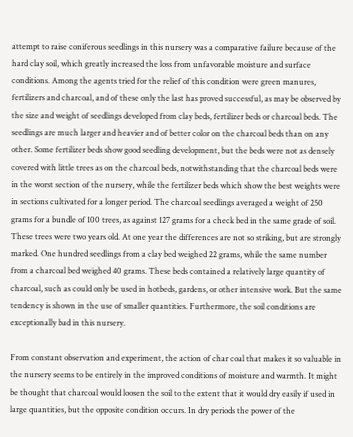attempt to raise coniferous seedlings in this nursery was a comparative failure because of the hard clay soil, which greatly increased the loss from unfavorable moisture and surface conditions. Among the agents tried for the relief of this condition were green manures, fertilizers and charcoal, and of these only the last has proved successful, as may be observed by the size and weight of seedlings developed from clay beds, fertilizer beds or charcoal beds. The seedlings are much larger and heavier and of better color on the charcoal beds than on any other. Some fertilizer beds show good seedling development, but the beds were not as densely covered with little trees as on the charcoal beds, notwithstanding that the charcoal beds were in the worst section of the nursery, while the fertilizer beds which show the best weights were in sections cultivated for a longer period. The charcoal seedlings averaged a weight of 250 grams for a bundle of 100 trees, as against 127 grams for a check bed in the same grade of soil. These trees were two years old. At one year the differences are not so striking, but are strongly marked. One hundred seedlings from a clay bed weighed 22 grams, while the same number from a charcoal bed weighed 40 grams. These beds contained a relatively large quantity of charcoal, such as could only be used in hotbeds, gardens, or other intensive work. But the same tendency is shown in the use of smaller quantities. Furthermore, the soil conditions are exceptionally bad in this nursery.

From constant observation and experiment, the action of char coal that makes it so valuable in the nursery seems to be entirely in the improved conditions of moisture and warmth. It might be thought that charcoal would loosen the soil to the extent that it would dry easily if used in large quantities, but the opposite condition occurs. In dry periods the power of the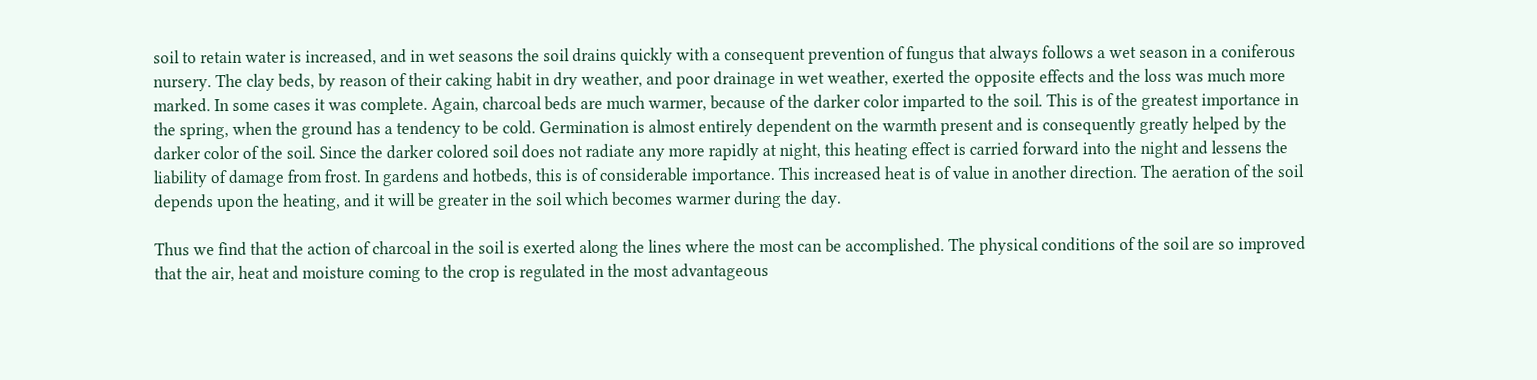soil to retain water is increased, and in wet seasons the soil drains quickly with a consequent prevention of fungus that always follows a wet season in a coniferous nursery. The clay beds, by reason of their caking habit in dry weather, and poor drainage in wet weather, exerted the opposite effects and the loss was much more marked. In some cases it was complete. Again, charcoal beds are much warmer, because of the darker color imparted to the soil. This is of the greatest importance in the spring, when the ground has a tendency to be cold. Germination is almost entirely dependent on the warmth present and is consequently greatly helped by the darker color of the soil. Since the darker colored soil does not radiate any more rapidly at night, this heating effect is carried forward into the night and lessens the liability of damage from frost. In gardens and hotbeds, this is of considerable importance. This increased heat is of value in another direction. The aeration of the soil depends upon the heating, and it will be greater in the soil which becomes warmer during the day.

Thus we find that the action of charcoal in the soil is exerted along the lines where the most can be accomplished. The physical conditions of the soil are so improved that the air, heat and moisture coming to the crop is regulated in the most advantageous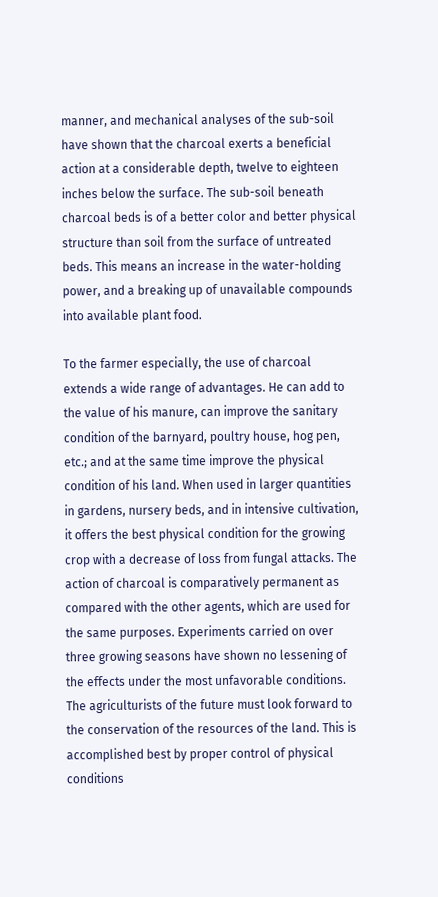manner, and mechanical analyses of the sub-soil have shown that the charcoal exerts a beneficial action at a considerable depth, twelve to eighteen inches below the surface. The sub-soil beneath charcoal beds is of a better color and better physical structure than soil from the surface of untreated beds. This means an increase in the water-holding power, and a breaking up of unavailable compounds into available plant food.

To the farmer especially, the use of charcoal extends a wide range of advantages. He can add to the value of his manure, can improve the sanitary condition of the barnyard, poultry house, hog pen, etc.; and at the same time improve the physical condition of his land. When used in larger quantities in gardens, nursery beds, and in intensive cultivation, it offers the best physical condition for the growing crop with a decrease of loss from fungal attacks. The action of charcoal is comparatively permanent as compared with the other agents, which are used for the same purposes. Experiments carried on over three growing seasons have shown no lessening of the effects under the most unfavorable conditions. The agriculturists of the future must look forward to the conservation of the resources of the land. This is accomplished best by proper control of physical conditions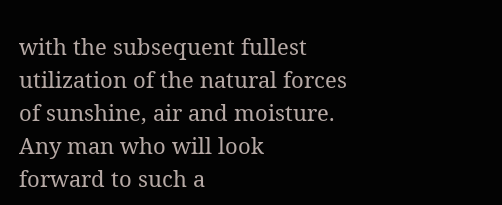with the subsequent fullest utilization of the natural forces of sunshine, air and moisture. Any man who will look forward to such a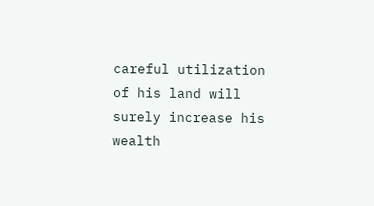careful utilization of his land will surely increase his wealth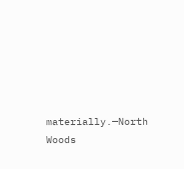materially.—North Woods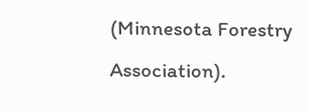(Minnesota Forestry Association).